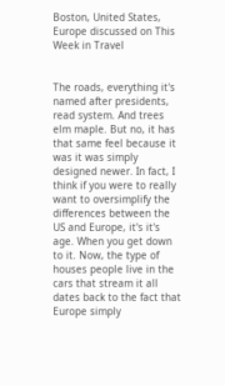Boston, United States, Europe discussed on This Week in Travel


The roads, everything it's named after presidents, read system. And trees elm maple. But no, it has that same feel because it was it was simply designed newer. In fact, I think if you were to really want to oversimplify the differences between the US and Europe, it's it's age. When you get down to it. Now, the type of houses people live in the cars that stream it all dates back to the fact that Europe simply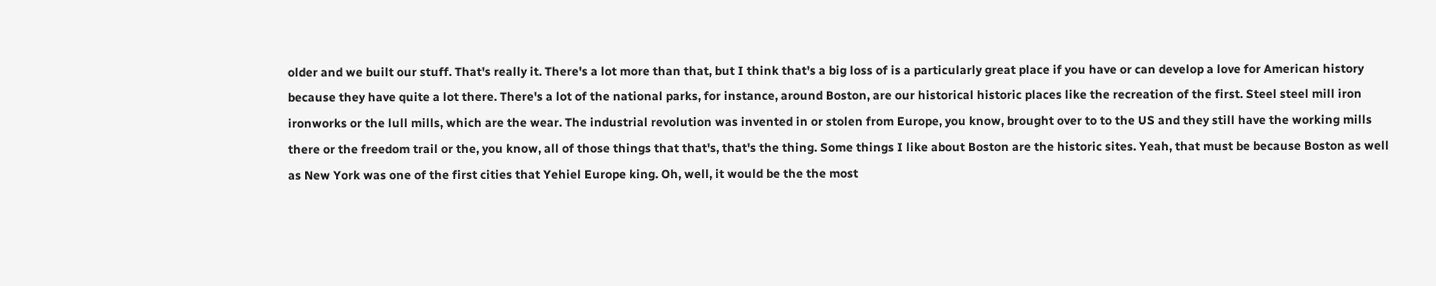older and we built our stuff. That's really it. There's a lot more than that, but I think that's a big loss of is a particularly great place if you have or can develop a love for American history because they have quite a lot there. There's a lot of the national parks, for instance, around Boston, are our historical historic places like the recreation of the first. Steel steel mill iron ironworks or the lull mills, which are the wear. The industrial revolution was invented in or stolen from Europe, you know, brought over to to the US and they still have the working mills there or the freedom trail or the, you know, all of those things that that's, that's the thing. Some things I like about Boston are the historic sites. Yeah, that must be because Boston as well as New York was one of the first cities that Yehiel Europe king. Oh, well, it would be the the most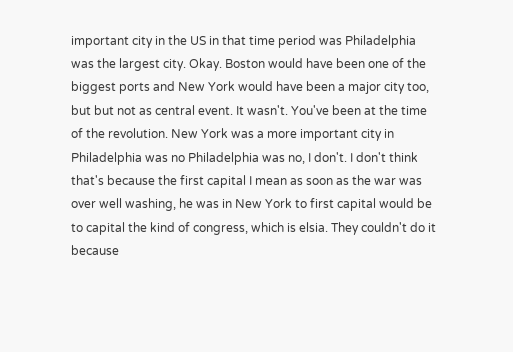important city in the US in that time period was Philadelphia was the largest city. Okay. Boston would have been one of the biggest ports and New York would have been a major city too, but but not as central event. It wasn't. You've been at the time of the revolution. New York was a more important city in Philadelphia was no Philadelphia was no, I don't. I don't think that's because the first capital I mean as soon as the war was over well washing, he was in New York to first capital would be to capital the kind of congress, which is elsia. They couldn't do it because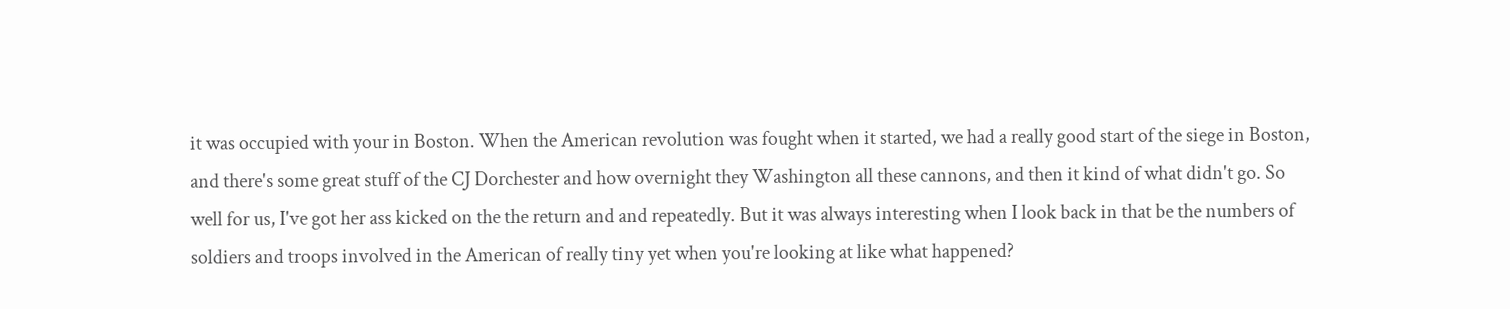it was occupied with your in Boston. When the American revolution was fought when it started, we had a really good start of the siege in Boston, and there's some great stuff of the CJ Dorchester and how overnight they Washington all these cannons, and then it kind of what didn't go. So well for us, I've got her ass kicked on the the return and and repeatedly. But it was always interesting when I look back in that be the numbers of soldiers and troops involved in the American of really tiny yet when you're looking at like what happened?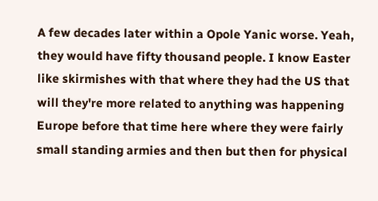A few decades later within a Opole Yanic worse. Yeah, they would have fifty thousand people. I know Easter like skirmishes with that where they had the US that will they're more related to anything was happening Europe before that time here where they were fairly small standing armies and then but then for physical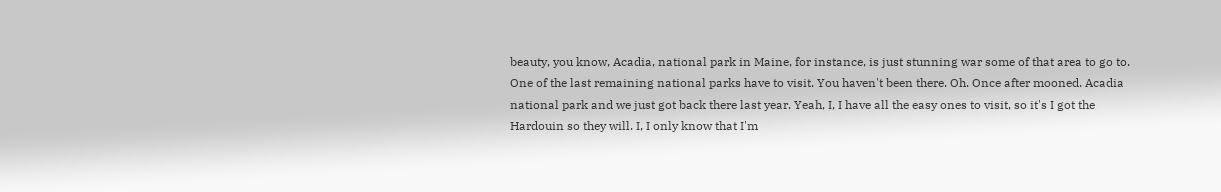beauty, you know, Acadia, national park in Maine, for instance, is just stunning war some of that area to go to. One of the last remaining national parks have to visit. You haven't been there. Oh. Once after mooned. Acadia national park and we just got back there last year. Yeah, I, I have all the easy ones to visit, so it's I got the Hardouin so they will. I, I only know that I'm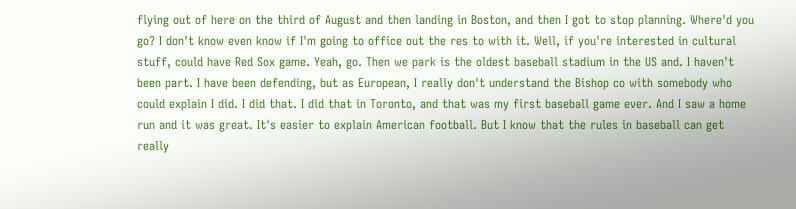flying out of here on the third of August and then landing in Boston, and then I got to stop planning. Where'd you go? I don't know even know if I'm going to office out the res to with it. Well, if you're interested in cultural stuff, could have Red Sox game. Yeah, go. Then we park is the oldest baseball stadium in the US and. I haven't been part. I have been defending, but as European, I really don't understand the Bishop co with somebody who could explain I did. I did that. I did that in Toronto, and that was my first baseball game ever. And I saw a home run and it was great. It's easier to explain American football. But I know that the rules in baseball can get really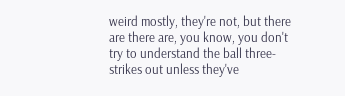weird mostly, they're not, but there are there are, you know, you don't try to understand the ball three-strikes out unless they've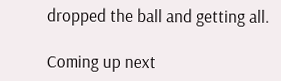dropped the ball and getting all.

Coming up next